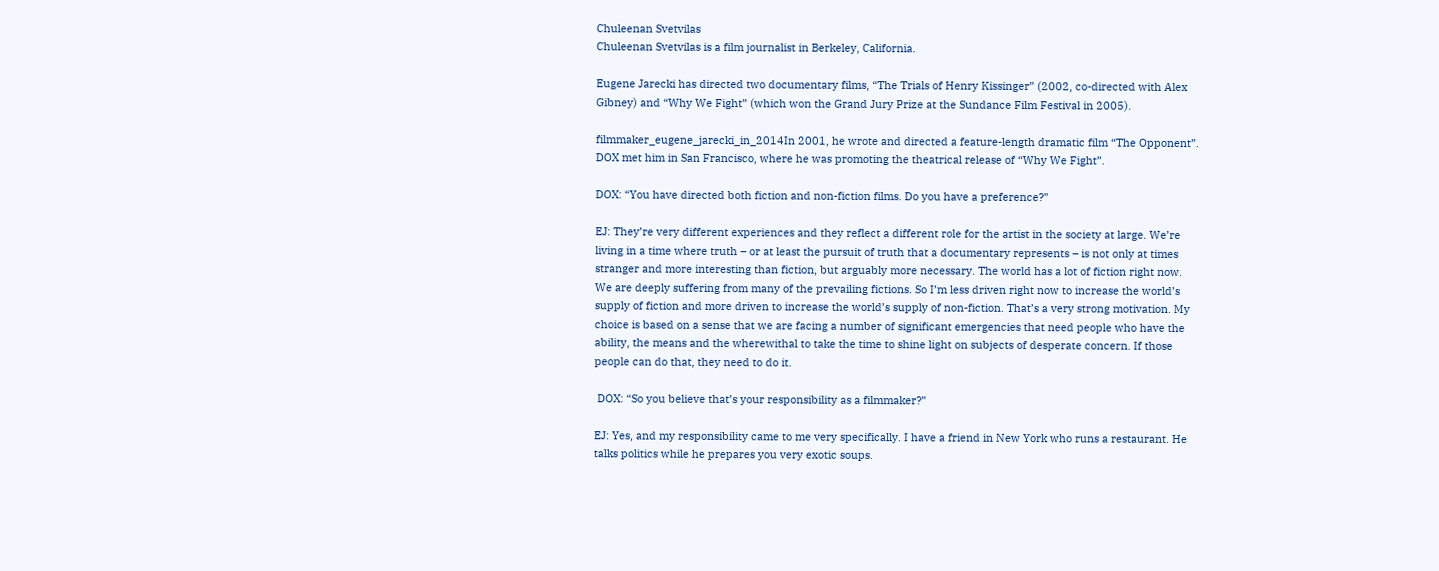Chuleenan Svetvilas
Chuleenan Svetvilas is a film journalist in Berkeley, California.

Eugene Jarecki has directed two documentary films, “The Trials of Henry Kissinger” (2002, co-directed with Alex Gibney) and “Why We Fight” (which won the Grand Jury Prize at the Sundance Film Festival in 2005).

filmmaker_eugene_jarecki_in_2014In 2001, he wrote and directed a feature-length dramatic film “The Opponent”. DOX met him in San Francisco, where he was promoting the theatrical release of “Why We Fight”.

DOX: “You have directed both fiction and non-fiction films. Do you have a preference?”

EJ: They’re very different experiences and they reflect a different role for the artist in the society at large. We’re living in a time where truth – or at least the pursuit of truth that a documentary represents – is not only at times stranger and more interesting than fiction, but arguably more necessary. The world has a lot of fiction right now. We are deeply suffering from many of the prevailing fictions. So I’m less driven right now to increase the world’s supply of fiction and more driven to increase the world’s supply of non-fiction. That’s a very strong motivation. My choice is based on a sense that we are facing a number of significant emergencies that need people who have the ability, the means and the wherewithal to take the time to shine light on subjects of desperate concern. If those people can do that, they need to do it.

 DOX: “So you believe that’s your responsibility as a filmmaker?”

EJ: Yes, and my responsibility came to me very specifically. I have a friend in New York who runs a restaurant. He talks politics while he prepares you very exotic soups.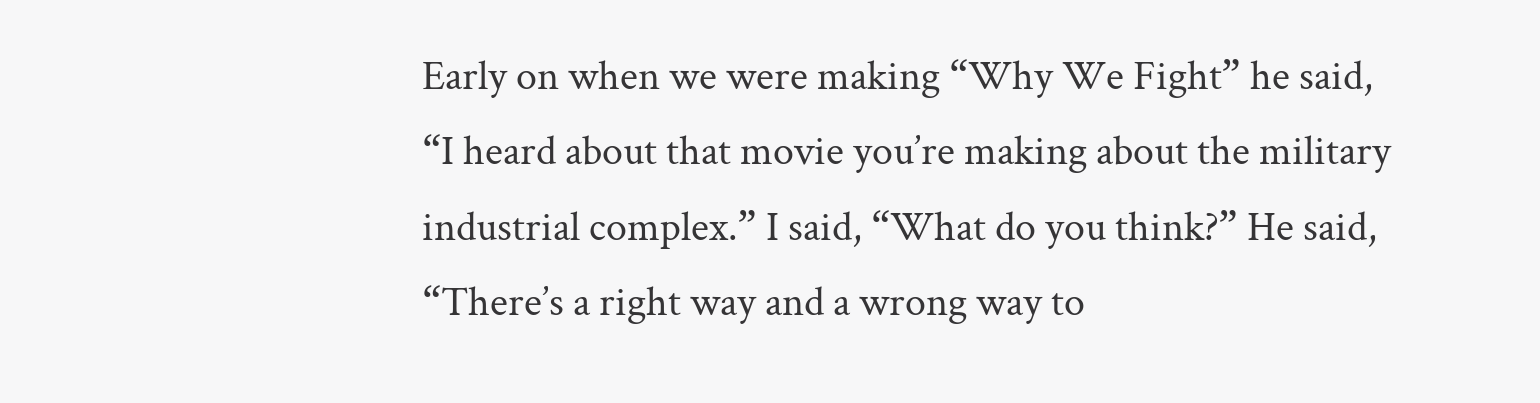Early on when we were making “Why We Fight” he said, “I heard about that movie you’re making about the military industrial complex.” I said, “What do you think?” He said, “There’s a right way and a wrong way to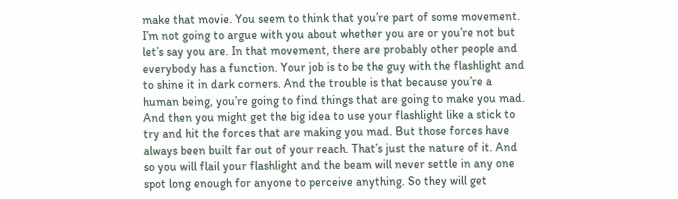make that movie. You seem to think that you’re part of some movement. I’m not going to argue with you about whether you are or you’re not but let’s say you are. In that movement, there are probably other people and everybody has a function. Your job is to be the guy with the flashlight and to shine it in dark corners. And the trouble is that because you’re a human being, you’re going to find things that are going to make you mad. And then you might get the big idea to use your flashlight like a stick to try and hit the forces that are making you mad. But those forces have always been built far out of your reach. That’s just the nature of it. And so you will flail your flashlight and the beam will never settle in any one spot long enough for anyone to perceive anything. So they will get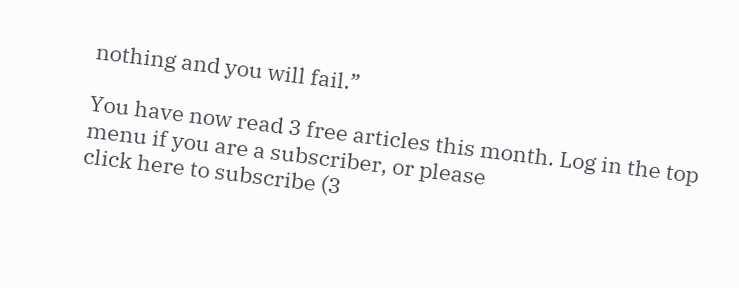nothing and you will fail.”

You have now read 3 free articles this month. Log in the top menu if you are a subscriber, or please
click here to subscribe (3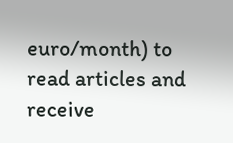euro/month) to read articles and receive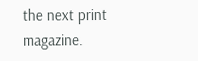the next print magazine.